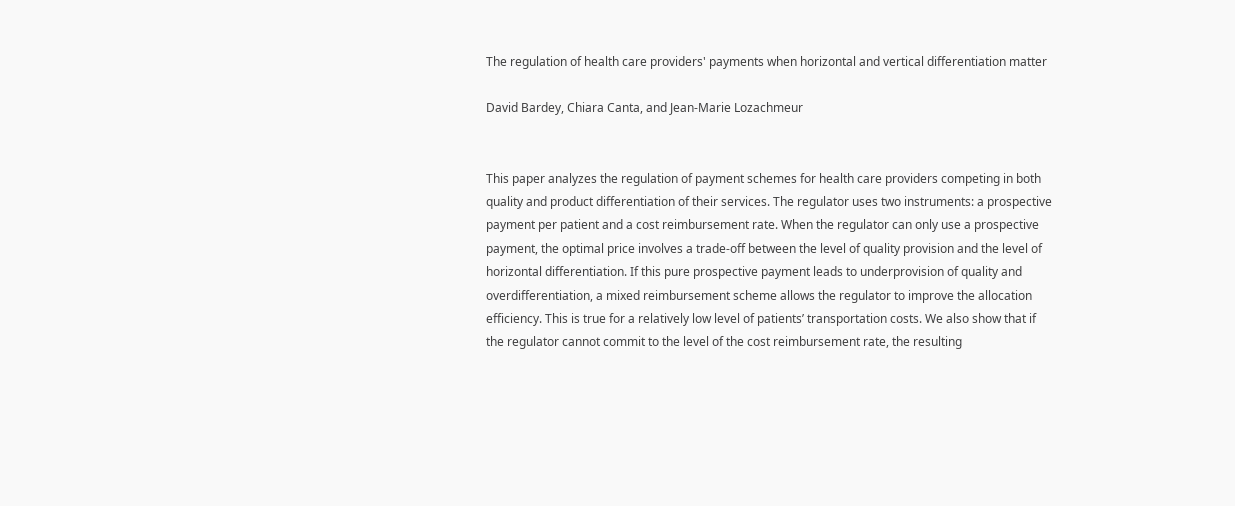The regulation of health care providers' payments when horizontal and vertical differentiation matter

David Bardey, Chiara Canta, and Jean-Marie Lozachmeur


This paper analyzes the regulation of payment schemes for health care providers competing in both quality and product differentiation of their services. The regulator uses two instruments: a prospective payment per patient and a cost reimbursement rate. When the regulator can only use a prospective payment, the optimal price involves a trade-off between the level of quality provision and the level of horizontal differentiation. If this pure prospective payment leads to underprovision of quality and overdifferentiation, a mixed reimbursement scheme allows the regulator to improve the allocation efficiency. This is true for a relatively low level of patients’ transportation costs. We also show that if the regulator cannot commit to the level of the cost reimbursement rate, the resulting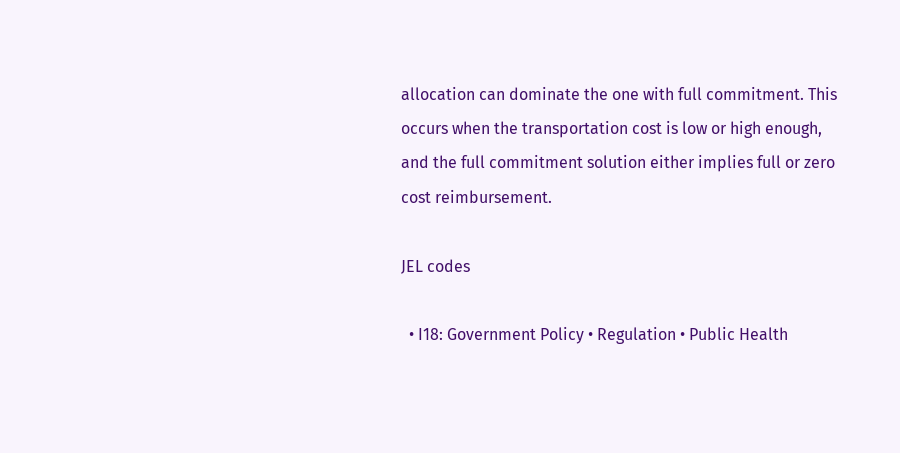allocation can dominate the one with full commitment. This occurs when the transportation cost is low or high enough, and the full commitment solution either implies full or zero cost reimbursement.

JEL codes

  • I18: Government Policy • Regulation • Public Health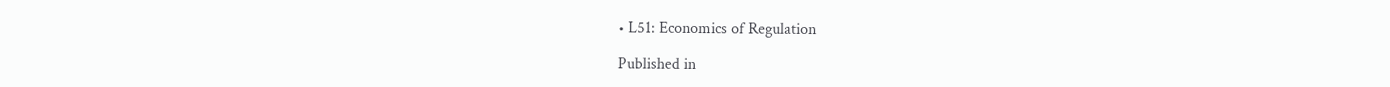• L51: Economics of Regulation

Published in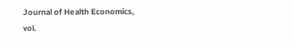Journal of Health Economics, vol.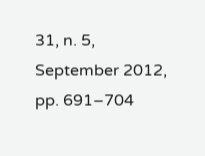31, n. 5, September 2012, pp. 691–704